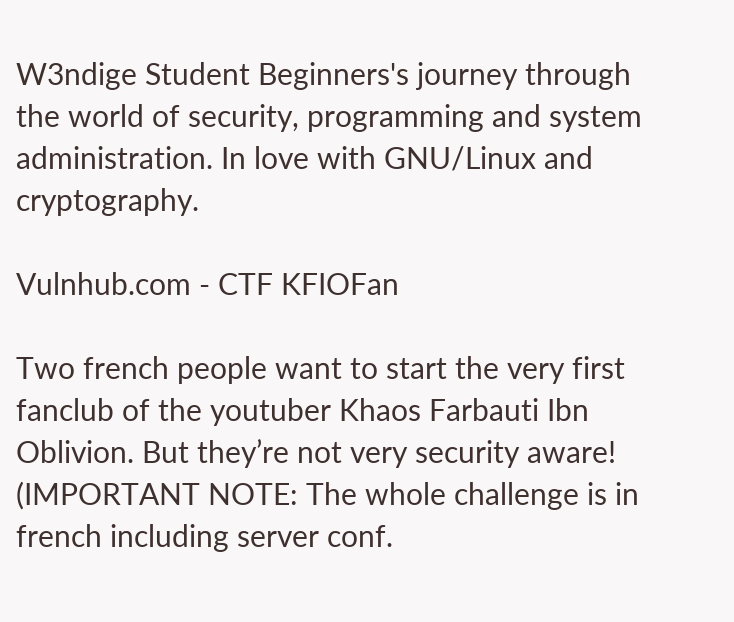W3ndige Student Beginners's journey through the world of security, programming and system administration. In love with GNU/Linux and cryptography.

Vulnhub.com - CTF KFIOFan

Two french people want to start the very first fanclub of the youtuber Khaos Farbauti Ibn Oblivion. But they’re not very security aware! (IMPORTANT NOTE: The whole challenge is in french including server conf.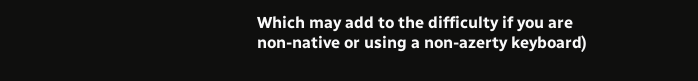Which may add to the difficulty if you are non-native or using a non-azerty keyboard)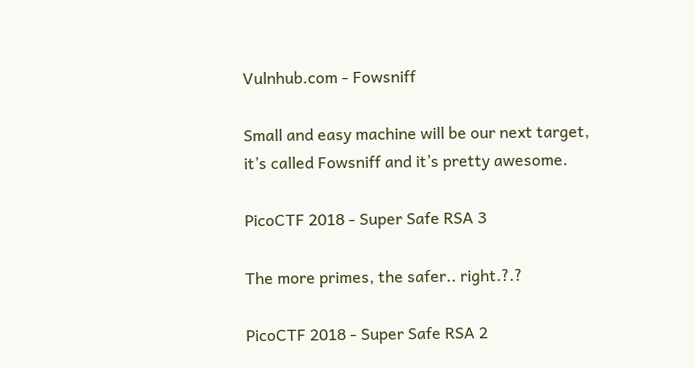Vulnhub.com - Fowsniff

Small and easy machine will be our next target, it’s called Fowsniff and it’s pretty awesome.

PicoCTF 2018 - Super Safe RSA 3

The more primes, the safer.. right.?.?

PicoCTF 2018 - Super Safe RSA 2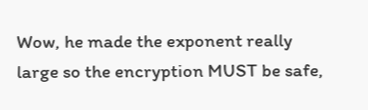Wow, he made the exponent really large so the encryption MUST be safe,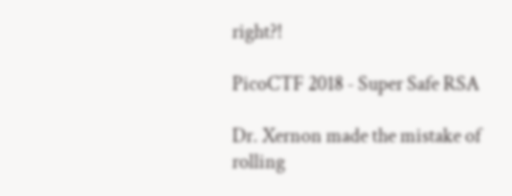right?!

PicoCTF 2018 - Super Safe RSA

Dr. Xernon made the mistake of rolling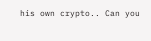his own crypto.. Can you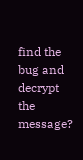find the bug and decrypt the message?